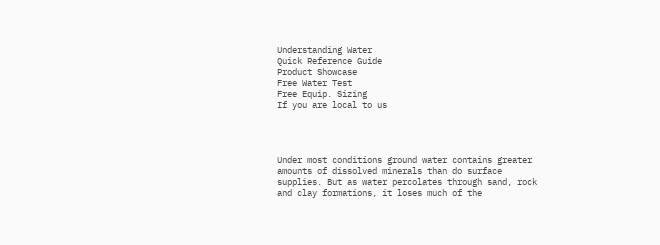Understanding Water
Quick Reference Guide
Product Showcase
Free Water Test
Free Equip. Sizing
If you are local to us




Under most conditions ground water contains greater amounts of dissolved minerals than do surface supplies. But as water percolates through sand, rock and clay formations, it loses much of the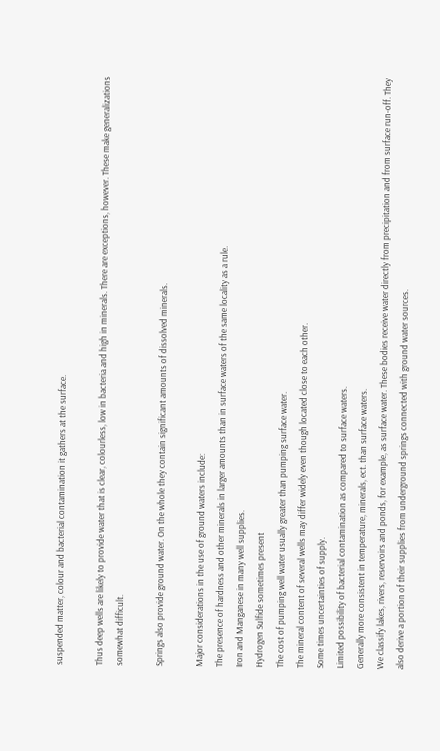suspended matter, colour and bacterial contamination it gathers at the surface.

Thus deep wells are likely to provide water that is clear, colourless, low in bacteria and high in minerals. There are exceptions, however. These make generalizations somewhat difficult.

Springs also provide ground water. On the whole they contain significant amounts of dissolved minerals.

Major considerations in the use of ground waters include:
The presence of hardness and other minerals in larger amounts than in surface waters of the same locality as a rule.
Iron and Manganese in many well supplies.
Hydrogen Sulfide sometimes present
The cost of pumping well water usually greater than pumping surface water.
The mineral content of several wells may differ widely even though located close to each other.
Some times uncertainties of supply.
Limited possibility of bacterial contamination as compared to surface waters.
Generally more consistent in temperature, minerals, ect. than surface waters.
We classify lakes, rivers, reservoirs and ponds, for example, as surface water. These bodies receive water directly from precipitation and from surface run-off. They also derive a portion of their supplies from underground springs connected with ground water sources.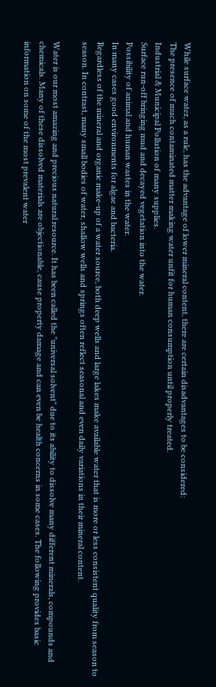While surface water, as a rule, has the advantage of lower mineral content, there are certain disadvantages to be considered:
The presence of much contaminated matter making water unfit for human consumption until properly treated.
Industrial & Municipal Pollution of many supplies.
Surface run-off bringing mud and decayed vegetation into the water.
Possibility of animal and human wastes in the water.
In many cases good environments for algae and bacteria.
Regardless of the mineral and organic make-up of a water source, both deep wells and large lakes make available water that is more or less consistent quality from season to season. In contrast, many small bodies of water, shallow wells and springs often reflect seasonal and even daily variations in their mineral content.

Water is our most amazing and precious natural resource. It has been called the "universal solvent" due to its ability to dissolve many different minerals, compounds and chemicals. Many of these dissolved materials are objectionable, cause property damage and can even be health concerns in some cases. The following provides basic information on some of the most prevalent water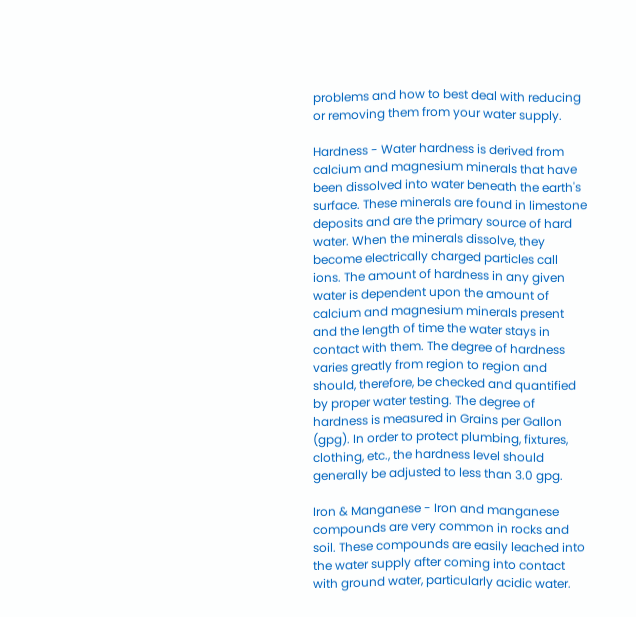problems and how to best deal with reducing or removing them from your water supply.

Hardness - Water hardness is derived from calcium and magnesium minerals that have been dissolved into water beneath the earth's surface. These minerals are found in limestone deposits and are the primary source of hard water. When the minerals dissolve, they become electrically charged particles call ions. The amount of hardness in any given water is dependent upon the amount of calcium and magnesium minerals present and the length of time the water stays in contact with them. The degree of hardness varies greatly from region to region and should, therefore, be checked and quantified by proper water testing. The degree of hardness is measured in Grains per Gallon (gpg). In order to protect plumbing, fixtures, clothing, etc., the hardness level should generally be adjusted to less than 3.0 gpg.

Iron & Manganese - Iron and manganese compounds are very common in rocks and soil. These compounds are easily leached into the water supply after coming into contact with ground water, particularly acidic water.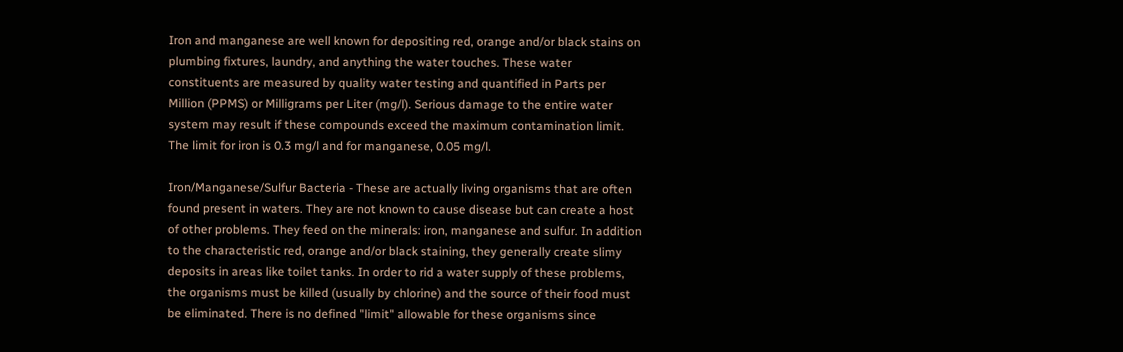Iron and manganese are well known for depositing red, orange and/or black stains on plumbing fixtures, laundry, and anything the water touches. These water constituents are measured by quality water testing and quantified in Parts per Million (PPMS) or Milligrams per Liter (mg/l). Serious damage to the entire water system may result if these compounds exceed the maximum contamination limit. The limit for iron is 0.3 mg/l and for manganese, 0.05 mg/l.

Iron/Manganese/Sulfur Bacteria - These are actually living organisms that are often found present in waters. They are not known to cause disease but can create a host of other problems. They feed on the minerals: iron, manganese and sulfur. In addition to the characteristic red, orange and/or black staining, they generally create slimy deposits in areas like toilet tanks. In order to rid a water supply of these problems, the organisms must be killed (usually by chlorine) and the source of their food must be eliminated. There is no defined "limit" allowable for these organisms since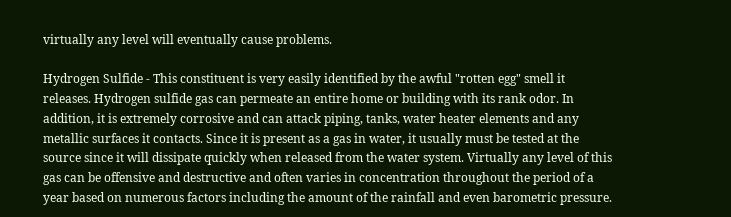virtually any level will eventually cause problems.

Hydrogen Sulfide - This constituent is very easily identified by the awful "rotten egg" smell it releases. Hydrogen sulfide gas can permeate an entire home or building with its rank odor. In addition, it is extremely corrosive and can attack piping, tanks, water heater elements and any metallic surfaces it contacts. Since it is present as a gas in water, it usually must be tested at the source since it will dissipate quickly when released from the water system. Virtually any level of this gas can be offensive and destructive and often varies in concentration throughout the period of a year based on numerous factors including the amount of the rainfall and even barometric pressure.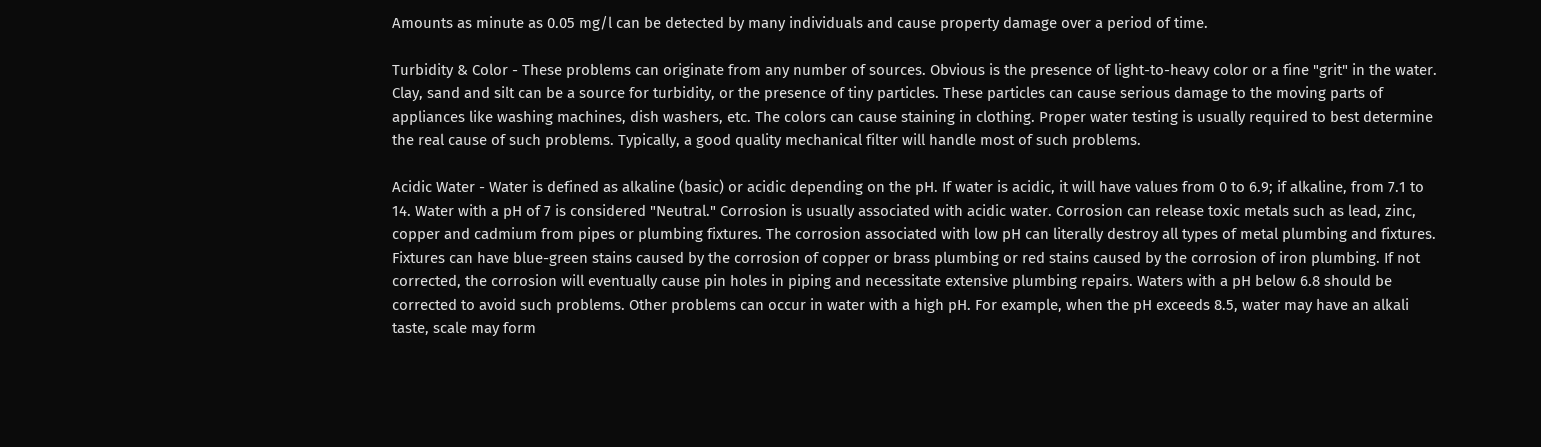Amounts as minute as 0.05 mg/l can be detected by many individuals and cause property damage over a period of time.

Turbidity & Color - These problems can originate from any number of sources. Obvious is the presence of light-to-heavy color or a fine "grit" in the water. Clay, sand and silt can be a source for turbidity, or the presence of tiny particles. These particles can cause serious damage to the moving parts of appliances like washing machines, dish washers, etc. The colors can cause staining in clothing. Proper water testing is usually required to best determine the real cause of such problems. Typically, a good quality mechanical filter will handle most of such problems.

Acidic Water - Water is defined as alkaline (basic) or acidic depending on the pH. If water is acidic, it will have values from 0 to 6.9; if alkaline, from 7.1 to 14. Water with a pH of 7 is considered "Neutral." Corrosion is usually associated with acidic water. Corrosion can release toxic metals such as lead, zinc, copper and cadmium from pipes or plumbing fixtures. The corrosion associated with low pH can literally destroy all types of metal plumbing and fixtures. Fixtures can have blue-green stains caused by the corrosion of copper or brass plumbing or red stains caused by the corrosion of iron plumbing. If not corrected, the corrosion will eventually cause pin holes in piping and necessitate extensive plumbing repairs. Waters with a pH below 6.8 should be corrected to avoid such problems. Other problems can occur in water with a high pH. For example, when the pH exceeds 8.5, water may have an alkali taste, scale may form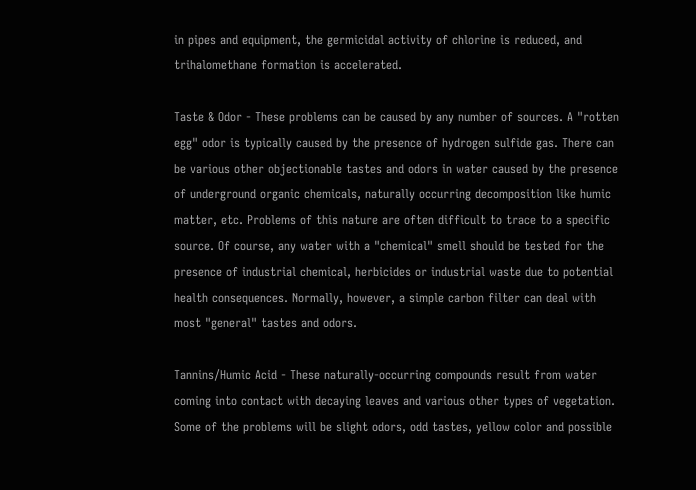in pipes and equipment, the germicidal activity of chlorine is reduced, and trihalomethane formation is accelerated.

Taste & Odor - These problems can be caused by any number of sources. A "rotten egg" odor is typically caused by the presence of hydrogen sulfide gas. There can be various other objectionable tastes and odors in water caused by the presence of underground organic chemicals, naturally occurring decomposition like humic matter, etc. Problems of this nature are often difficult to trace to a specific source. Of course, any water with a "chemical" smell should be tested for the presence of industrial chemical, herbicides or industrial waste due to potential health consequences. Normally, however, a simple carbon filter can deal with most "general" tastes and odors.

Tannins/Humic Acid - These naturally-occurring compounds result from water coming into contact with decaying leaves and various other types of vegetation. Some of the problems will be slight odors, odd tastes, yellow color and possible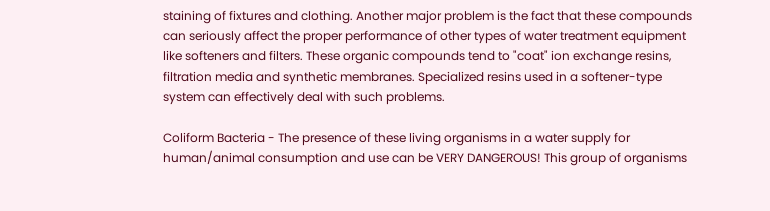staining of fixtures and clothing. Another major problem is the fact that these compounds can seriously affect the proper performance of other types of water treatment equipment like softeners and filters. These organic compounds tend to "coat" ion exchange resins, filtration media and synthetic membranes. Specialized resins used in a softener-type system can effectively deal with such problems.

Coliform Bacteria - The presence of these living organisms in a water supply for human/animal consumption and use can be VERY DANGEROUS! This group of organisms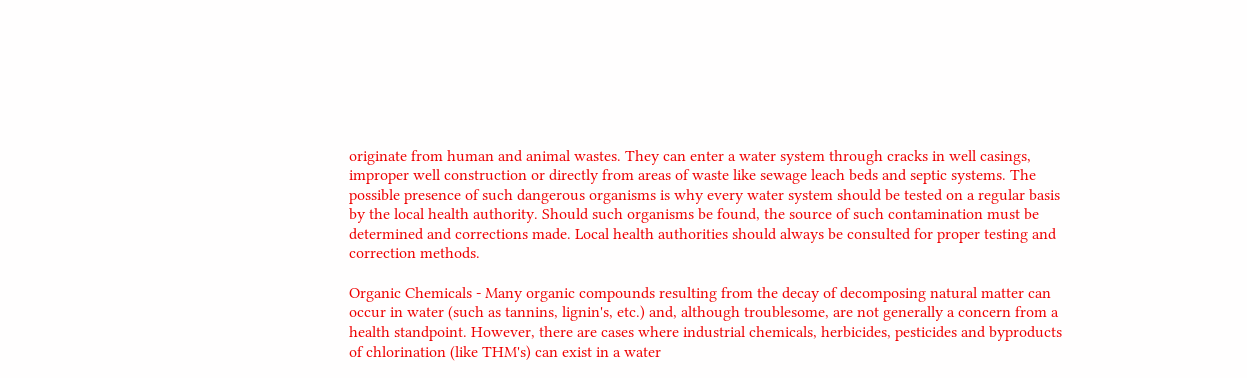originate from human and animal wastes. They can enter a water system through cracks in well casings, improper well construction or directly from areas of waste like sewage leach beds and septic systems. The possible presence of such dangerous organisms is why every water system should be tested on a regular basis by the local health authority. Should such organisms be found, the source of such contamination must be determined and corrections made. Local health authorities should always be consulted for proper testing and correction methods.

Organic Chemicals - Many organic compounds resulting from the decay of decomposing natural matter can occur in water (such as tannins, lignin's, etc.) and, although troublesome, are not generally a concern from a health standpoint. However, there are cases where industrial chemicals, herbicides, pesticides and byproducts of chlorination (like THM's) can exist in a water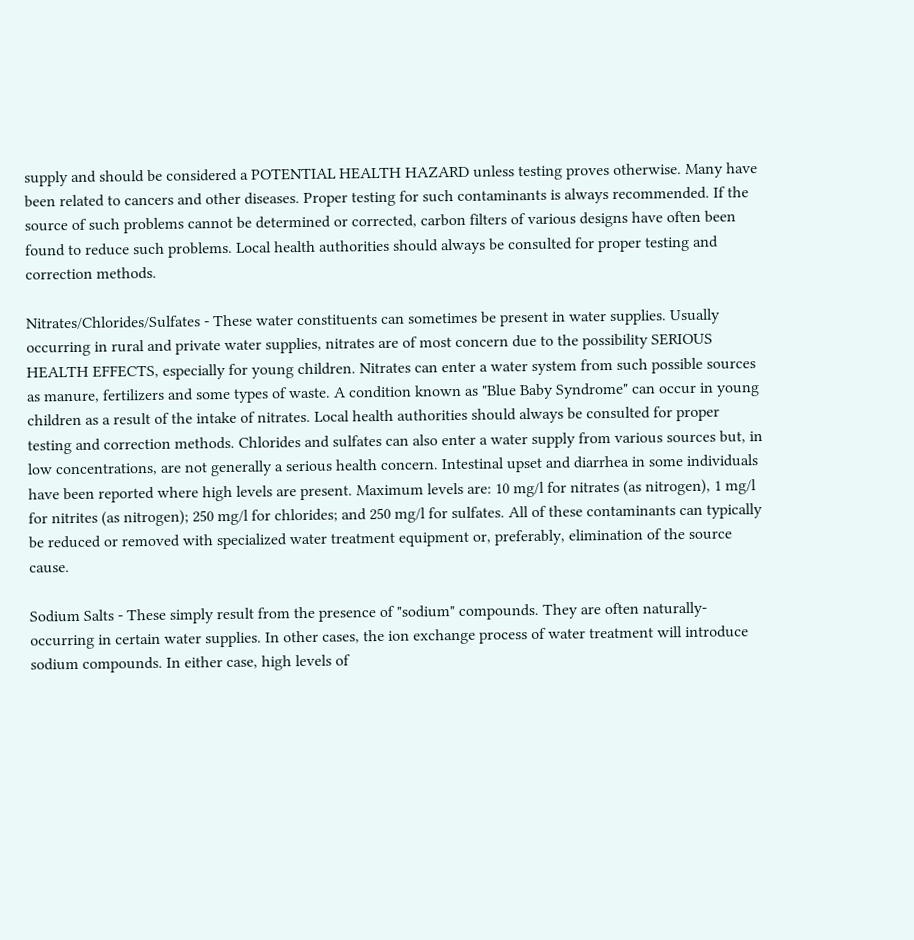supply and should be considered a POTENTIAL HEALTH HAZARD unless testing proves otherwise. Many have been related to cancers and other diseases. Proper testing for such contaminants is always recommended. If the source of such problems cannot be determined or corrected, carbon filters of various designs have often been found to reduce such problems. Local health authorities should always be consulted for proper testing and correction methods.

Nitrates/Chlorides/Sulfates - These water constituents can sometimes be present in water supplies. Usually occurring in rural and private water supplies, nitrates are of most concern due to the possibility SERIOUS HEALTH EFFECTS, especially for young children. Nitrates can enter a water system from such possible sources as manure, fertilizers and some types of waste. A condition known as "Blue Baby Syndrome" can occur in young children as a result of the intake of nitrates. Local health authorities should always be consulted for proper testing and correction methods. Chlorides and sulfates can also enter a water supply from various sources but, in low concentrations, are not generally a serious health concern. Intestinal upset and diarrhea in some individuals have been reported where high levels are present. Maximum levels are: 10 mg/l for nitrates (as nitrogen), 1 mg/l for nitrites (as nitrogen); 250 mg/l for chlorides; and 250 mg/l for sulfates. All of these contaminants can typically be reduced or removed with specialized water treatment equipment or, preferably, elimination of the source cause.

Sodium Salts - These simply result from the presence of "sodium" compounds. They are often naturally-occurring in certain water supplies. In other cases, the ion exchange process of water treatment will introduce sodium compounds. In either case, high levels of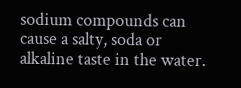sodium compounds can cause a salty, soda or alkaline taste in the water.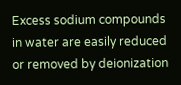Excess sodium compounds in water are easily reduced or removed by deionization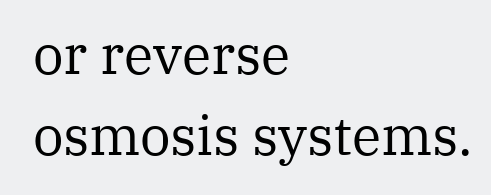or reverse osmosis systems.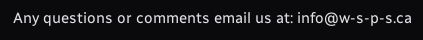Any questions or comments email us at: info@w-s-p-s.ca